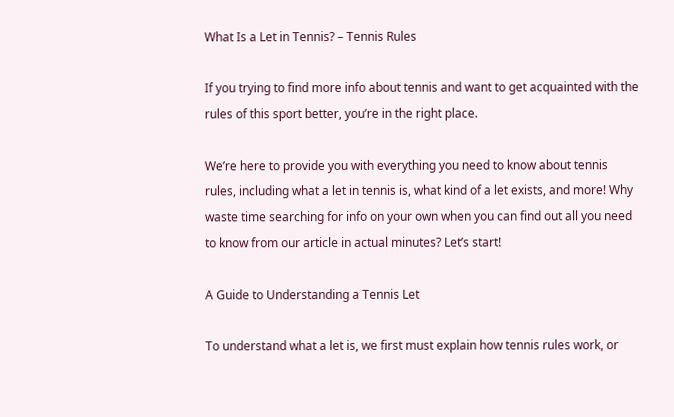What Is a Let in Tennis? – Tennis Rules

If you trying to find more info about tennis and want to get acquainted with the rules of this sport better, you’re in the right place.

We’re here to provide you with everything you need to know about tennis rules, including what a let in tennis is, what kind of a let exists, and more! Why waste time searching for info on your own when you can find out all you need to know from our article in actual minutes? Let’s start!

A Guide to Understanding a Tennis Let

To understand what a let is, we first must explain how tennis rules work, or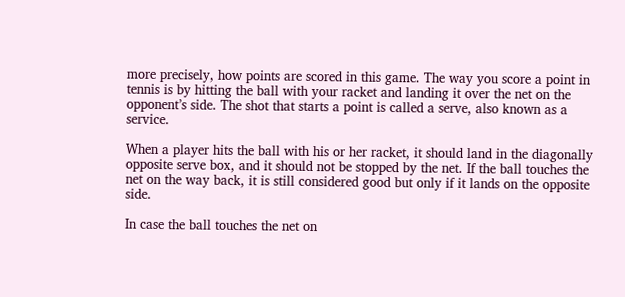more precisely, how points are scored in this game. The way you score a point in tennis is by hitting the ball with your racket and landing it over the net on the opponent’s side. The shot that starts a point is called a serve, also known as a service.

When a player hits the ball with his or her racket, it should land in the diagonally opposite serve box, and it should not be stopped by the net. If the ball touches the net on the way back, it is still considered good but only if it lands on the opposite side.

In case the ball touches the net on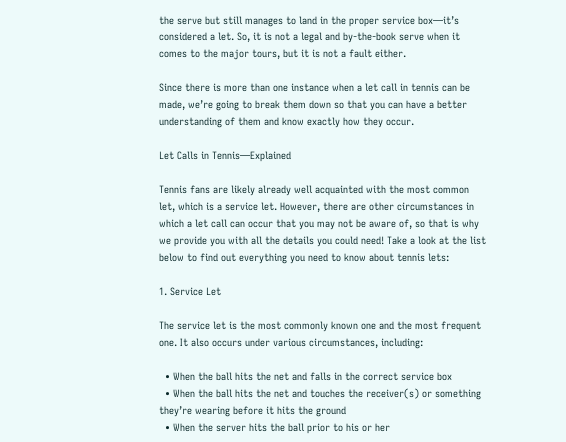the serve but still manages to land in the proper service box—it’s considered a let. So, it is not a legal and by-the-book serve when it comes to the major tours, but it is not a fault either.

Since there is more than one instance when a let call in tennis can be made, we’re going to break them down so that you can have a better understanding of them and know exactly how they occur.

Let Calls in Tennis—Explained

Tennis fans are likely already well acquainted with the most common let, which is a service let. However, there are other circumstances in which a let call can occur that you may not be aware of, so that is why we provide you with all the details you could need! Take a look at the list below to find out everything you need to know about tennis lets:

1. Service Let

The service let is the most commonly known one and the most frequent one. It also occurs under various circumstances, including:

  • When the ball hits the net and falls in the correct service box
  • When the ball hits the net and touches the receiver(s) or something they’re wearing before it hits the ground
  • When the server hits the ball prior to his or her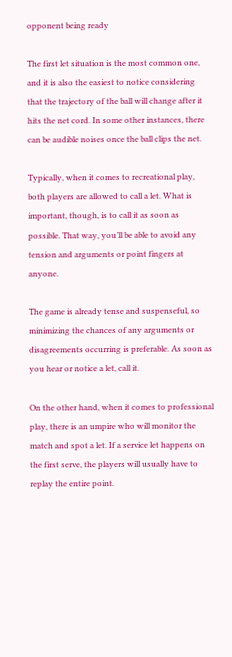opponent being ready

The first let situation is the most common one, and it is also the easiest to notice considering that the trajectory of the ball will change after it hits the net cord. In some other instances, there can be audible noises once the ball clips the net.

Typically, when it comes to recreational play, both players are allowed to call a let. What is important, though, is to call it as soon as possible. That way, you’ll be able to avoid any tension and arguments or point fingers at anyone.

The game is already tense and suspenseful, so minimizing the chances of any arguments or disagreements occurring is preferable. As soon as you hear or notice a let, call it.

On the other hand, when it comes to professional play, there is an umpire who will monitor the match and spot a let. If a service let happens on the first serve, the players will usually have to replay the entire point.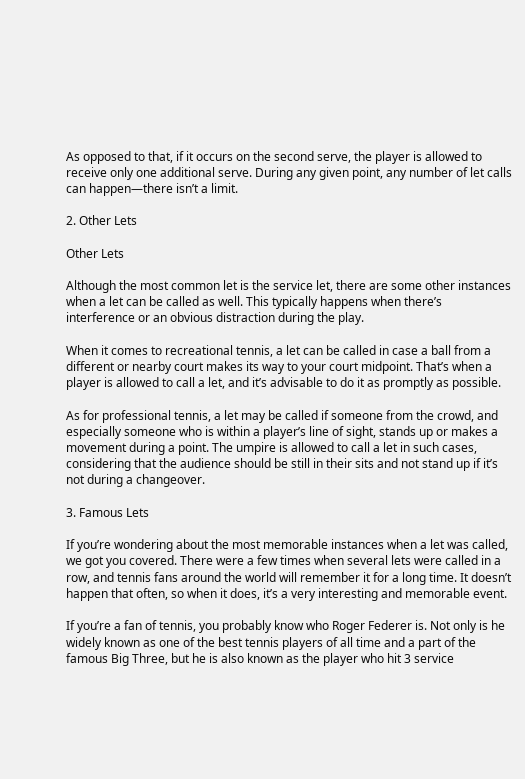As opposed to that, if it occurs on the second serve, the player is allowed to receive only one additional serve. During any given point, any number of let calls can happen—there isn’t a limit.

2. Other Lets

Other Lets

Although the most common let is the service let, there are some other instances when a let can be called as well. This typically happens when there’s interference or an obvious distraction during the play.

When it comes to recreational tennis, a let can be called in case a ball from a different or nearby court makes its way to your court midpoint. That’s when a player is allowed to call a let, and it’s advisable to do it as promptly as possible.

As for professional tennis, a let may be called if someone from the crowd, and especially someone who is within a player’s line of sight, stands up or makes a movement during a point. The umpire is allowed to call a let in such cases, considering that the audience should be still in their sits and not stand up if it’s not during a changeover.

3. Famous Lets

If you’re wondering about the most memorable instances when a let was called, we got you covered. There were a few times when several lets were called in a row, and tennis fans around the world will remember it for a long time. It doesn’t happen that often, so when it does, it’s a very interesting and memorable event.

If you’re a fan of tennis, you probably know who Roger Federer is. Not only is he widely known as one of the best tennis players of all time and a part of the famous Big Three, but he is also known as the player who hit 3 service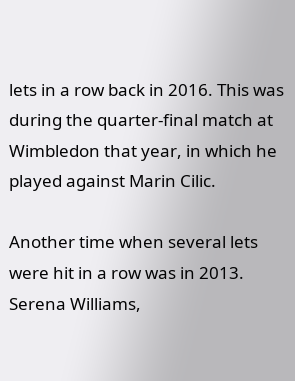lets in a row back in 2016. This was during the quarter-final match at Wimbledon that year, in which he played against Marin Cilic.

Another time when several lets were hit in a row was in 2013. Serena Williams,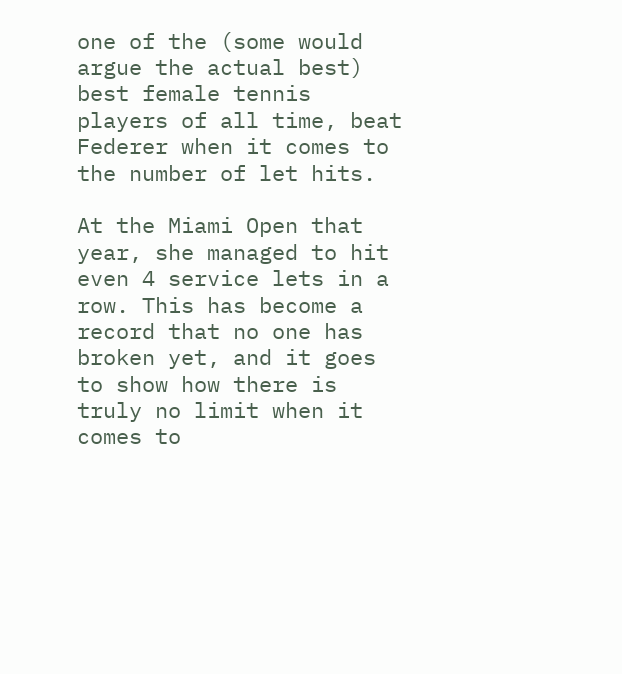one of the (some would argue the actual best) best female tennis players of all time, beat Federer when it comes to the number of let hits.

At the Miami Open that year, she managed to hit even 4 service lets in a row. This has become a record that no one has broken yet, and it goes to show how there is truly no limit when it comes to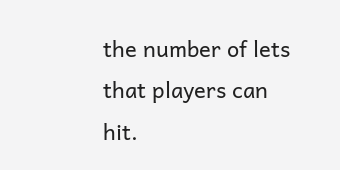the number of lets that players can hit.